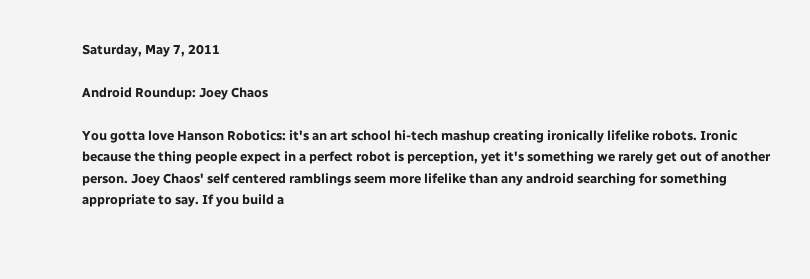Saturday, May 7, 2011

Android Roundup: Joey Chaos

You gotta love Hanson Robotics: it's an art school hi-tech mashup creating ironically lifelike robots. Ironic because the thing people expect in a perfect robot is perception, yet it's something we rarely get out of another person. Joey Chaos' self centered ramblings seem more lifelike than any android searching for something appropriate to say. If you build a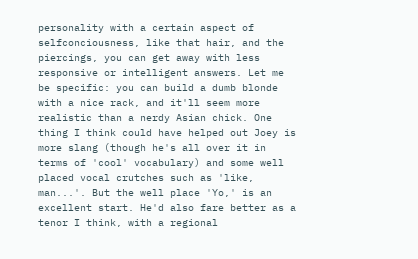personality with a certain aspect of selfconciousness, like that hair, and the piercings, you can get away with less responsive or intelligent answers. Let me be specific: you can build a dumb blonde with a nice rack, and it'll seem more realistic than a nerdy Asian chick. One thing I think could have helped out Joey is more slang (though he's all over it in terms of 'cool' vocabulary) and some well placed vocal crutches such as 'like, man...'. But the well place 'Yo,' is an excellent start. He'd also fare better as a tenor I think, with a regional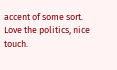accent of some sort. Love the politics, nice touch.